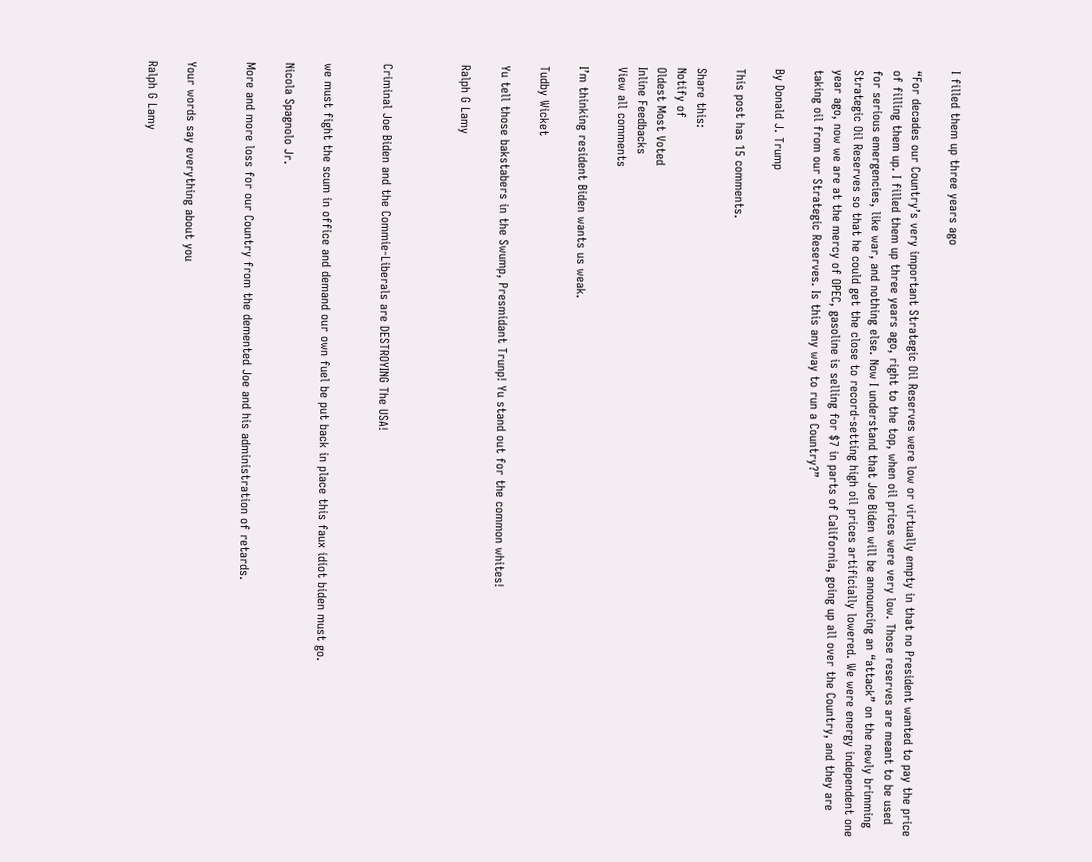I filled them up three years ago

“For decades our Country’s very important Strategic Oil Reserves were low or virtually empty in that no President wanted to pay the price of filling them up. I filled them up three years ago, right to the top, when oil prices were very low. Those reserves are meant to be used for serious emergencies, like war, and nothing else. Now I understand that Joe Biden will be announcing an “attack” on the newly brimming Strategic Oil Reserves so that he could get the close to record-setting high oil prices artificially lowered. We were energy independent one year ago, now we are at the mercy of OPEC, gasoline is selling for $7 in parts of California, going up all over the Country, and they are taking oil from our Strategic Reserves. Is this any way to run a Country?”

By Donald J. Trump

This post has 15 comments.

Share this:
Notify of
Oldest Most Voted
Inline Feedbacks
View all comments

I’m thinking resident Biden wants us weak.

Tudby Wicket

Yu tell those bakstabers in the Swump, Presmidant Trunp! Yu stand out for the common whites!

Ralph G Lamy



Criminal Joe Biden and the Commie-Liberals are DESTROYING The USA!


we must fight the scum in office and demand our own fuel be put back in place this faux idiot biden must go.

Nicola Spagnolo Jr.

More and more loss for our Country from the demented Joe and his administration of retards.


Your words say everything about you

Ralph G Lamy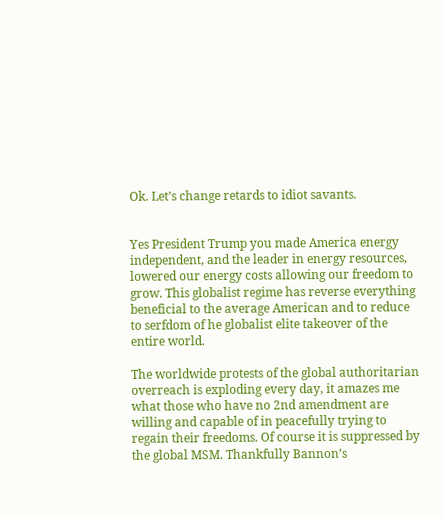Ok. Let’s change retards to idiot savants.


Yes President Trump you made America energy independent, and the leader in energy resources, lowered our energy costs allowing our freedom to grow. This globalist regime has reverse everything beneficial to the average American and to reduce to serfdom of he globalist elite takeover of the entire world.

The worldwide protests of the global authoritarian overreach is exploding every day, it amazes me what those who have no 2nd amendment are willing and capable of in peacefully trying to regain their freedoms. Of course it is suppressed by the global MSM. Thankfully Bannon’s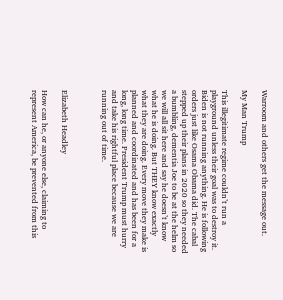Warroom and others get the message out.

My Man Trump

This illegitimate regime couldn’t run a playground unless their goal was to destroy it. Biden is not running anything. He is following orders just like Osama Obama did. The cabal stepped up their plans in 2020 so they needed a bumbling, dementia Joe to be at the helm so we will all sit here and say he doesn’t know what he is doing. But THEY know exactly what they are doing. Every move they make is planned and coordinated and has been for a long, long time. President Trump must hurry and take his rightful place because we are running out of time.



Elizabeth Headley

How can he, or anyone else, claiming to represent America, be prevented from this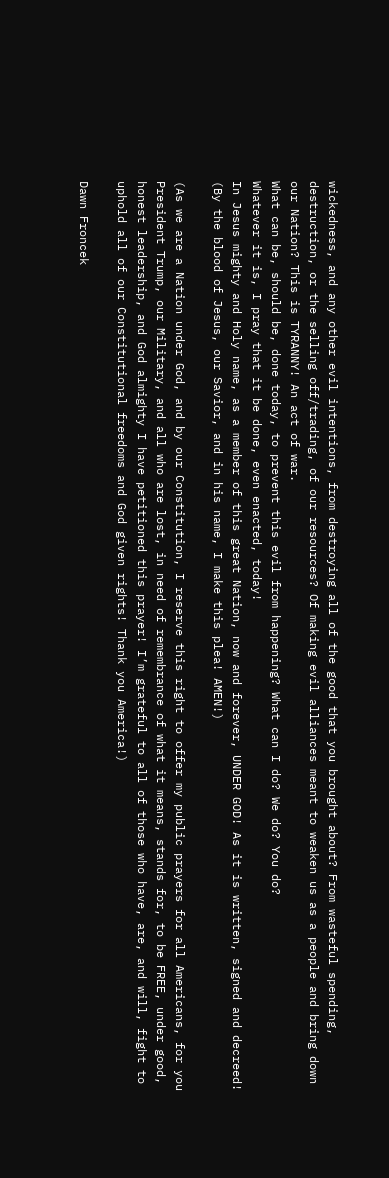wickedness, and any other evil intentions, from destroying all of the good that you brought about? From wasteful spending, destruction, or the selling off/trading, of our resources? Of making evil alliances meant to weaken us as a people and bring down our Nation? This is TYRANNY! An act of war.
What can be, should be, done today, to prevent this evil from happening? What can I do? We do? You do?
Whatever it is, I pray that it be done, even enacted, today!
In Jesus mighty and Holy name, as a member of this great Nation, now and forever, UNDER GOD! As it is written, signed and decreed! (By the blood of Jesus, our Savior, and in his name, I make this plea! AMEN!)

(As we are a Nation under God, and by our Constitution, I reserve this right to offer my public prayers for all Americans, for you President Trump, our Military, and all who are lost, in need of remembrance of what it means, stands for, to be FREE, under good, honest leadership, and God almighty I have petitioned this prayer! I’m grateful to all of those who have, are, and will, fight to uphold all of our Constitutional freedoms and God given rights! Thank you America!)

Dawn Froncek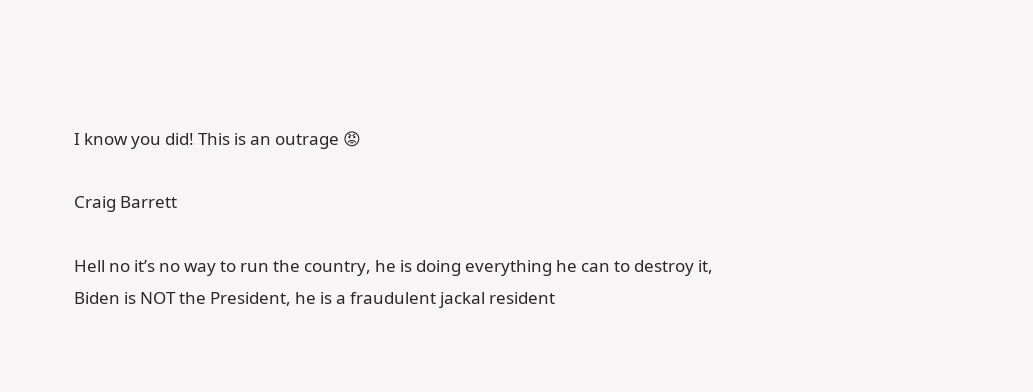I know you did! This is an outrage 😡

Craig Barrett

Hell no it’s no way to run the country, he is doing everything he can to destroy it, Biden is NOT the President, he is a fraudulent jackal resident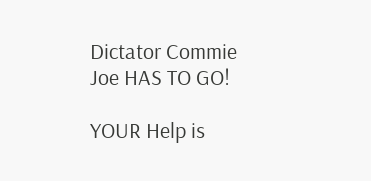Dictator Commie Joe HAS TO GO!

YOUR Help is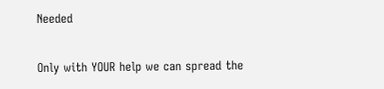Needed

Only with YOUR help we can spread the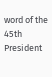word of the 45th President